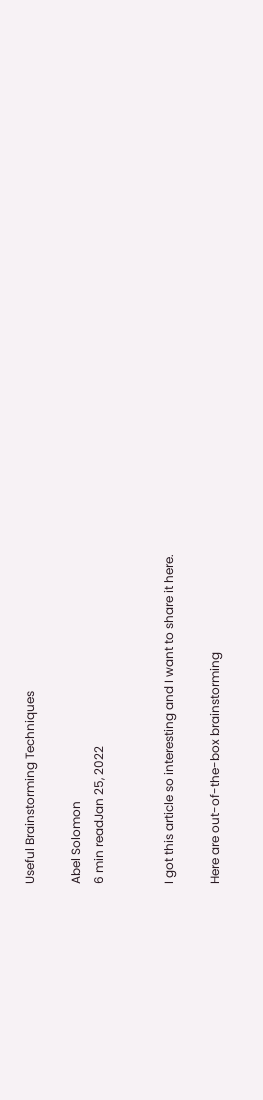Useful Brainstorming Techniques

Abel Solomon
6 min readJan 25, 2022


I got this article so interesting and I want to share it here.

Here are out-of-the-box brainstorming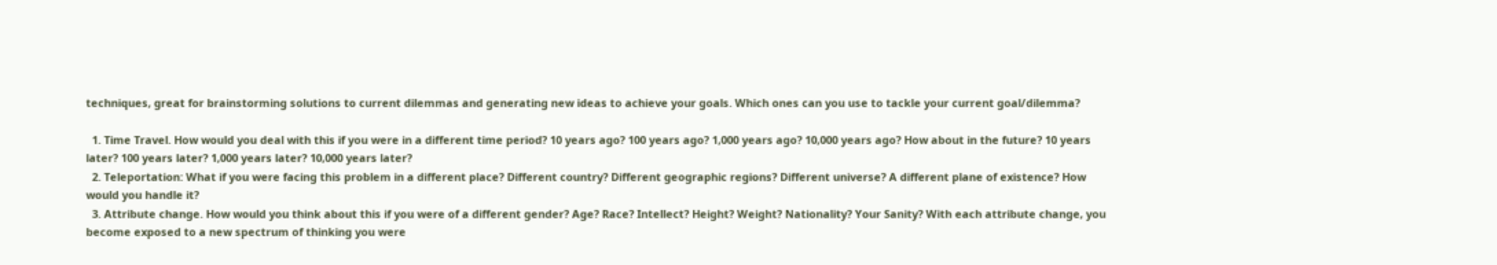techniques, great for brainstorming solutions to current dilemmas and generating new ideas to achieve your goals. Which ones can you use to tackle your current goal/dilemma?

  1. Time Travel. How would you deal with this if you were in a different time period? 10 years ago? 100 years ago? 1,000 years ago? 10,000 years ago? How about in the future? 10 years later? 100 years later? 1,000 years later? 10,000 years later?
  2. Teleportation: What if you were facing this problem in a different place? Different country? Different geographic regions? Different universe? A different plane of existence? How would you handle it?
  3. Attribute change. How would you think about this if you were of a different gender? Age? Race? Intellect? Height? Weight? Nationality? Your Sanity? With each attribute change, you become exposed to a new spectrum of thinking you were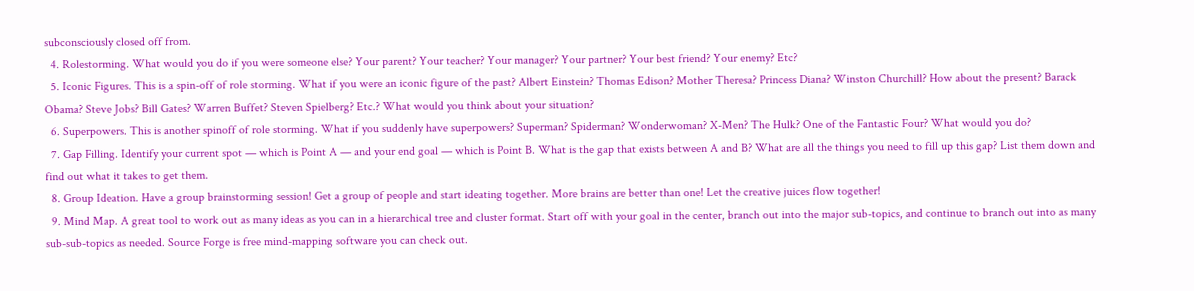subconsciously closed off from.
  4. Rolestorming. What would you do if you were someone else? Your parent? Your teacher? Your manager? Your partner? Your best friend? Your enemy? Etc?
  5. Iconic Figures. This is a spin-off of role storming. What if you were an iconic figure of the past? Albert Einstein? Thomas Edison? Mother Theresa? Princess Diana? Winston Churchill? How about the present? Barack Obama? Steve Jobs? Bill Gates? Warren Buffet? Steven Spielberg? Etc.? What would you think about your situation?
  6. Superpowers. This is another spinoff of role storming. What if you suddenly have superpowers? Superman? Spiderman? Wonderwoman? X-Men? The Hulk? One of the Fantastic Four? What would you do?
  7. Gap Filling. Identify your current spot — which is Point A — and your end goal — which is Point B. What is the gap that exists between A and B? What are all the things you need to fill up this gap? List them down and find out what it takes to get them.
  8. Group Ideation. Have a group brainstorming session! Get a group of people and start ideating together. More brains are better than one! Let the creative juices flow together!
  9. Mind Map. A great tool to work out as many ideas as you can in a hierarchical tree and cluster format. Start off with your goal in the center, branch out into the major sub-topics, and continue to branch out into as many sub-sub-topics as needed. Source Forge is free mind-mapping software you can check out.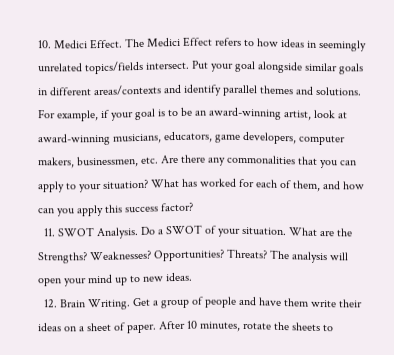10. Medici Effect. The Medici Effect refers to how ideas in seemingly unrelated topics/fields intersect. Put your goal alongside similar goals in different areas/contexts and identify parallel themes and solutions. For example, if your goal is to be an award-winning artist, look at award-winning musicians, educators, game developers, computer makers, businessmen, etc. Are there any commonalities that you can apply to your situation? What has worked for each of them, and how can you apply this success factor?
  11. SWOT Analysis. Do a SWOT of your situation. What are the Strengths? Weaknesses? Opportunities? Threats? The analysis will open your mind up to new ideas.
  12. Brain Writing. Get a group of people and have them write their ideas on a sheet of paper. After 10 minutes, rotate the sheets to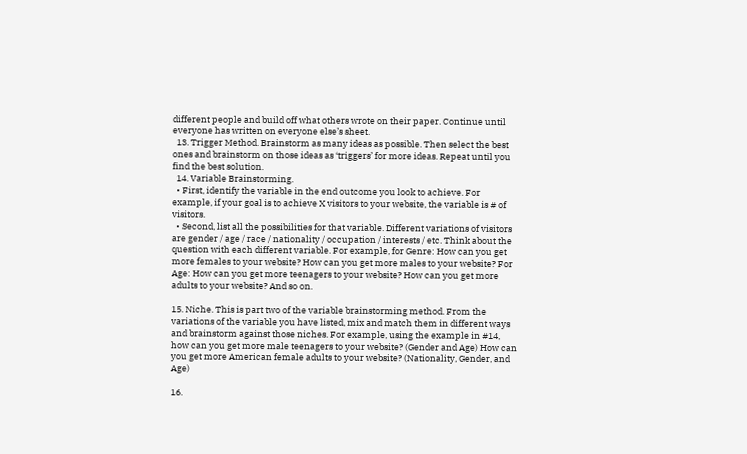different people and build off what others wrote on their paper. Continue until everyone has written on everyone else’s sheet.
  13. Trigger Method. Brainstorm as many ideas as possible. Then select the best ones and brainstorm on those ideas as ‘triggers’ for more ideas. Repeat until you find the best solution.
  14. Variable Brainstorming.
  • First, identify the variable in the end outcome you look to achieve. For example, if your goal is to achieve X visitors to your website, the variable is # of visitors.
  • Second, list all the possibilities for that variable. Different variations of visitors are gender / age / race / nationality / occupation / interests / etc. Think about the question with each different variable. For example, for Genre: How can you get more females to your website? How can you get more males to your website? For Age: How can you get more teenagers to your website? How can you get more adults to your website? And so on.

15. Niche. This is part two of the variable brainstorming method. From the variations of the variable you have listed, mix and match them in different ways and brainstorm against those niches. For example, using the example in #14, how can you get more male teenagers to your website? (Gender and Age) How can you get more American female adults to your website? (Nationality, Gender, and Age)

16.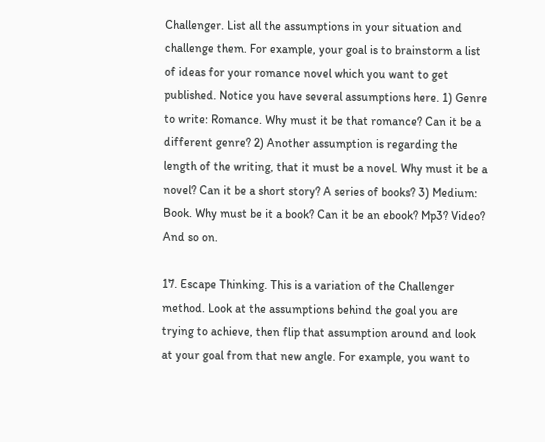Challenger. List all the assumptions in your situation and challenge them. For example, your goal is to brainstorm a list of ideas for your romance novel which you want to get published. Notice you have several assumptions here. 1) Genre to write: Romance. Why must it be that romance? Can it be a different genre? 2) Another assumption is regarding the length of the writing, that it must be a novel. Why must it be a novel? Can it be a short story? A series of books? 3) Medium: Book. Why must be it a book? Can it be an ebook? Mp3? Video? And so on.

17. Escape Thinking. This is a variation of the Challenger method. Look at the assumptions behind the goal you are trying to achieve, then flip that assumption around and look at your goal from that new angle. For example, you want to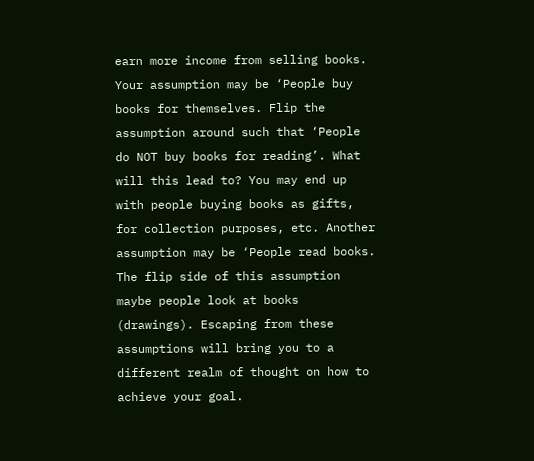earn more income from selling books. Your assumption may be ‘People buy books for themselves. Flip the assumption around such that ‘People do NOT buy books for reading’. What will this lead to? You may end up with people buying books as gifts, for collection purposes, etc. Another assumption may be ‘People read books. The flip side of this assumption maybe people look at books (drawings). Escaping from these assumptions will bring you to a different realm of thought on how to achieve your goal.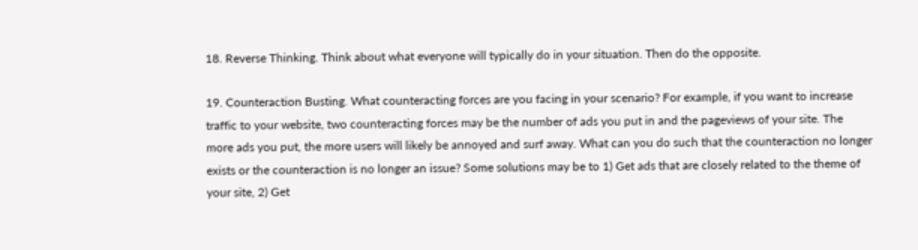18. Reverse Thinking. Think about what everyone will typically do in your situation. Then do the opposite.

19. Counteraction Busting. What counteracting forces are you facing in your scenario? For example, if you want to increase traffic to your website, two counteracting forces may be the number of ads you put in and the pageviews of your site. The more ads you put, the more users will likely be annoyed and surf away. What can you do such that the counteraction no longer exists or the counteraction is no longer an issue? Some solutions may be to 1) Get ads that are closely related to the theme of your site, 2) Get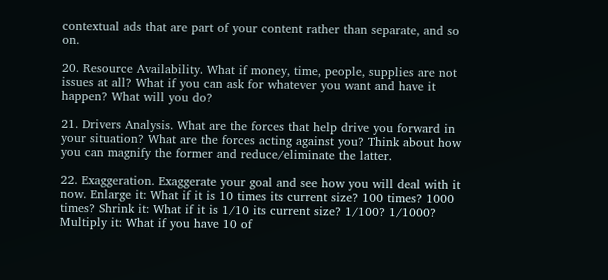contextual ads that are part of your content rather than separate, and so on.

20. Resource Availability. What if money, time, people, supplies are not issues at all? What if you can ask for whatever you want and have it happen? What will you do?

21. Drivers Analysis. What are the forces that help drive you forward in your situation? What are the forces acting against you? Think about how you can magnify the former and reduce/eliminate the latter.

22. Exaggeration. Exaggerate your goal and see how you will deal with it now. Enlarge it: What if it is 10 times its current size? 100 times? 1000 times? Shrink it: What if it is 1/10 its current size? 1/100? 1/1000? Multiply it: What if you have 10 of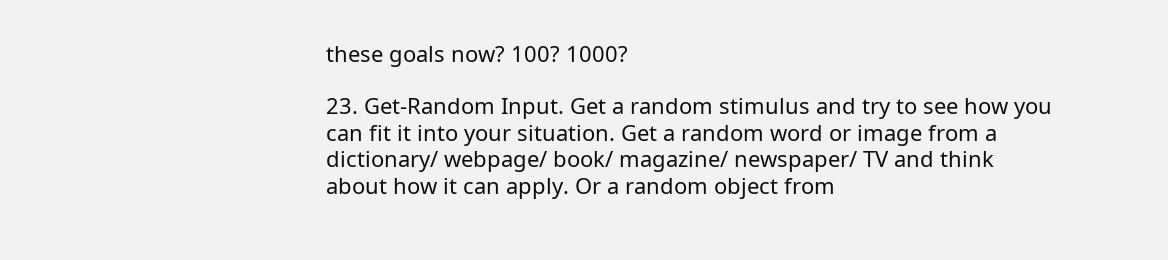these goals now? 100? 1000?

23. Get-Random Input. Get a random stimulus and try to see how you can fit it into your situation. Get a random word or image from a dictionary/ webpage/ book/ magazine/ newspaper/ TV and think about how it can apply. Or a random object from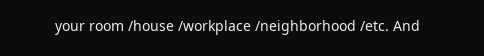your room /house /workplace /neighborhood /etc. And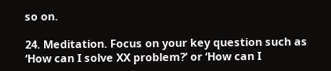so on.

24. Meditation. Focus on your key question such as ‘How can I solve XX problem?’ or ‘How can I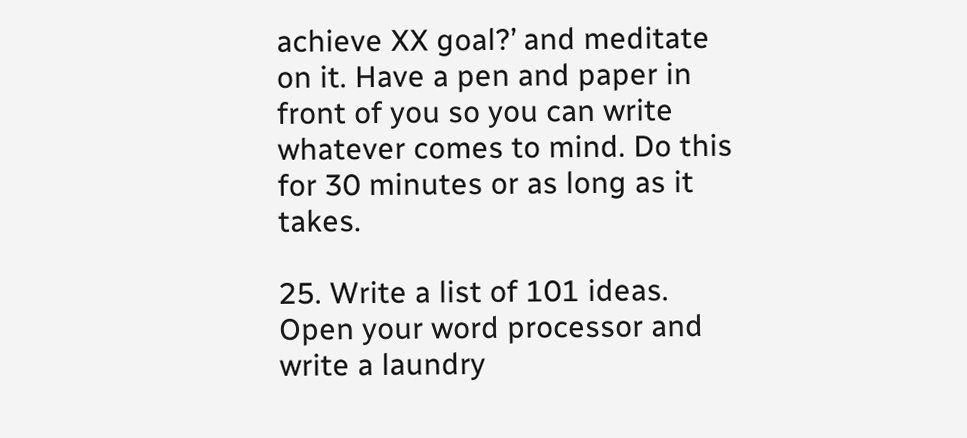achieve XX goal?’ and meditate on it. Have a pen and paper in front of you so you can write whatever comes to mind. Do this for 30 minutes or as long as it takes.

25. Write a list of 101 ideas. Open your word processor and write a laundry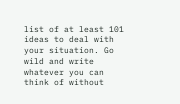list of at least 101 ideas to deal with your situation. Go wild and write whatever you can think of without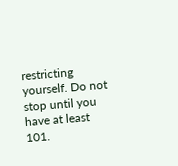restricting yourself. Do not stop until you have at least 101.